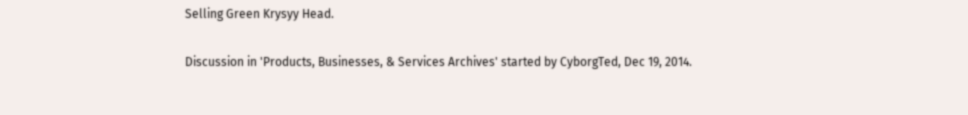Selling Green Krysyy Head.

Discussion in 'Products, Businesses, & Services Archives' started by CyborgTed, Dec 19, 2014.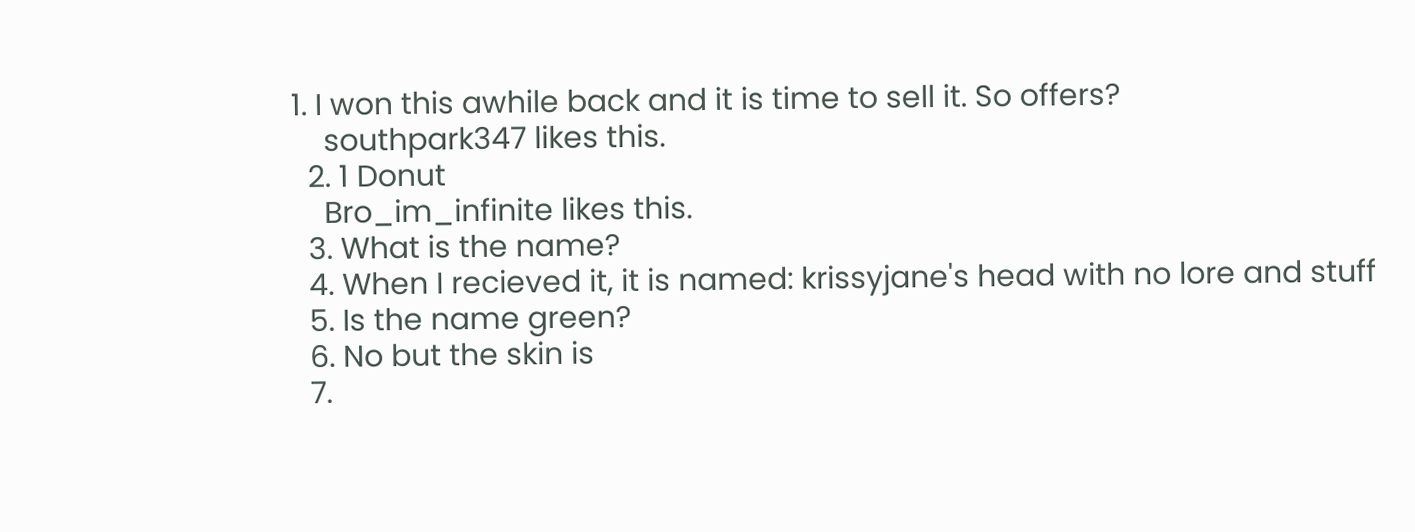1. I won this awhile back and it is time to sell it. So offers?
    southpark347 likes this.
  2. 1 Donut
    Bro_im_infinite likes this.
  3. What is the name?
  4. When I recieved it, it is named: krissyjane's head with no lore and stuff
  5. Is the name green?
  6. No but the skin is
  7.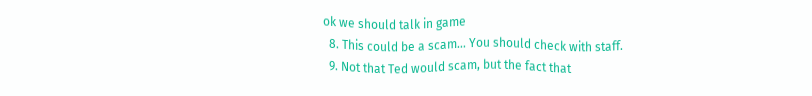ok we should talk in game
  8. This could be a scam... You should check with staff.
  9. Not that Ted would scam, but the fact that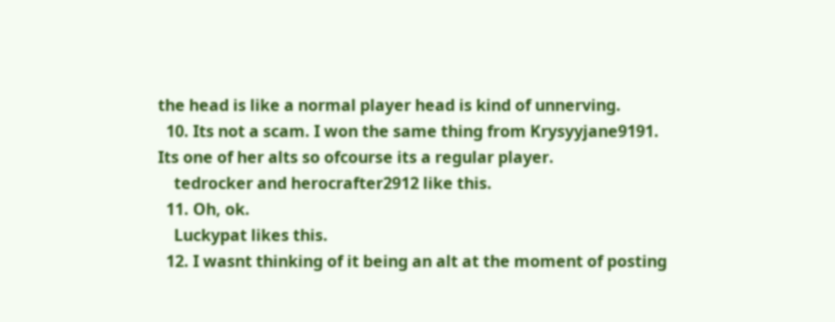the head is like a normal player head is kind of unnerving.
  10. Its not a scam. I won the same thing from Krysyyjane9191. Its one of her alts so ofcourse its a regular player.
    tedrocker and herocrafter2912 like this.
  11. Oh, ok.
    Luckypat likes this.
  12. I wasnt thinking of it being an alt at the moment of posting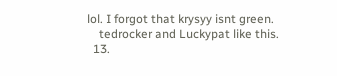lol. I forgot that krysyy isnt green.
    tedrocker and Luckypat like this.
  13.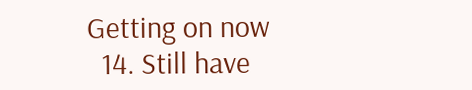Getting on now
  14. Still have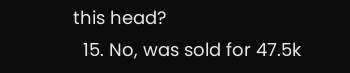this head?
  15. No, was sold for 47.5k